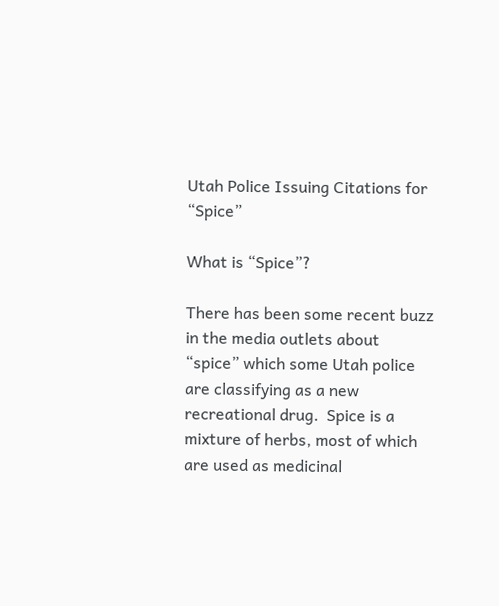Utah Police Issuing Citations for “Spice”

What is “Spice”?

There has been some recent buzz in the media outlets about “spice” which some Utah police are classifying as a new recreational drug.  Spice is a mixture of herbs, most of which are used as medicinal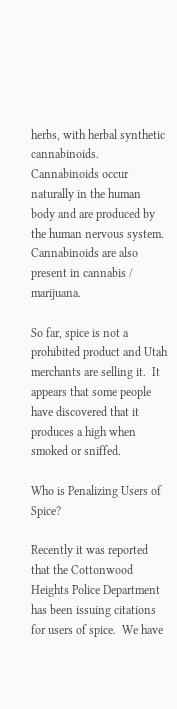herbs, with herbal synthetic cannabinoids.  Cannabinoids occur naturally in the human body and are produced by the human nervous system.  Cannabinoids are also present in cannabis / marijuana.

So far, spice is not a prohibited product and Utah merchants are selling it.  It appears that some people have discovered that it produces a high when smoked or sniffed.

Who is Penalizing Users of Spice?

Recently it was reported that the Cottonwood Heights Police Department has been issuing citations for users of spice.  We have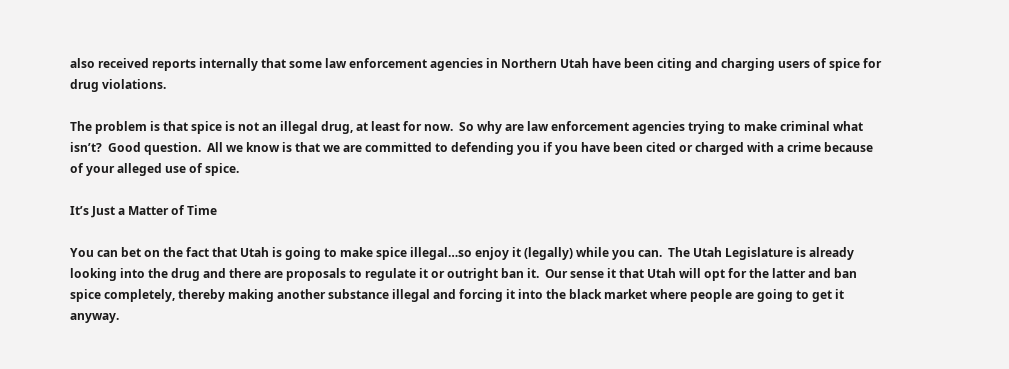also received reports internally that some law enforcement agencies in Northern Utah have been citing and charging users of spice for drug violations.

The problem is that spice is not an illegal drug, at least for now.  So why are law enforcement agencies trying to make criminal what isn’t?  Good question.  All we know is that we are committed to defending you if you have been cited or charged with a crime because of your alleged use of spice.

It’s Just a Matter of Time

You can bet on the fact that Utah is going to make spice illegal…so enjoy it (legally) while you can.  The Utah Legislature is already looking into the drug and there are proposals to regulate it or outright ban it.  Our sense it that Utah will opt for the latter and ban spice completely, thereby making another substance illegal and forcing it into the black market where people are going to get it anyway.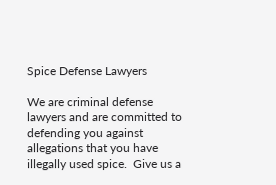Spice Defense Lawyers

We are criminal defense lawyers and are committed to defending you against allegations that you have illegally used spice.  Give us a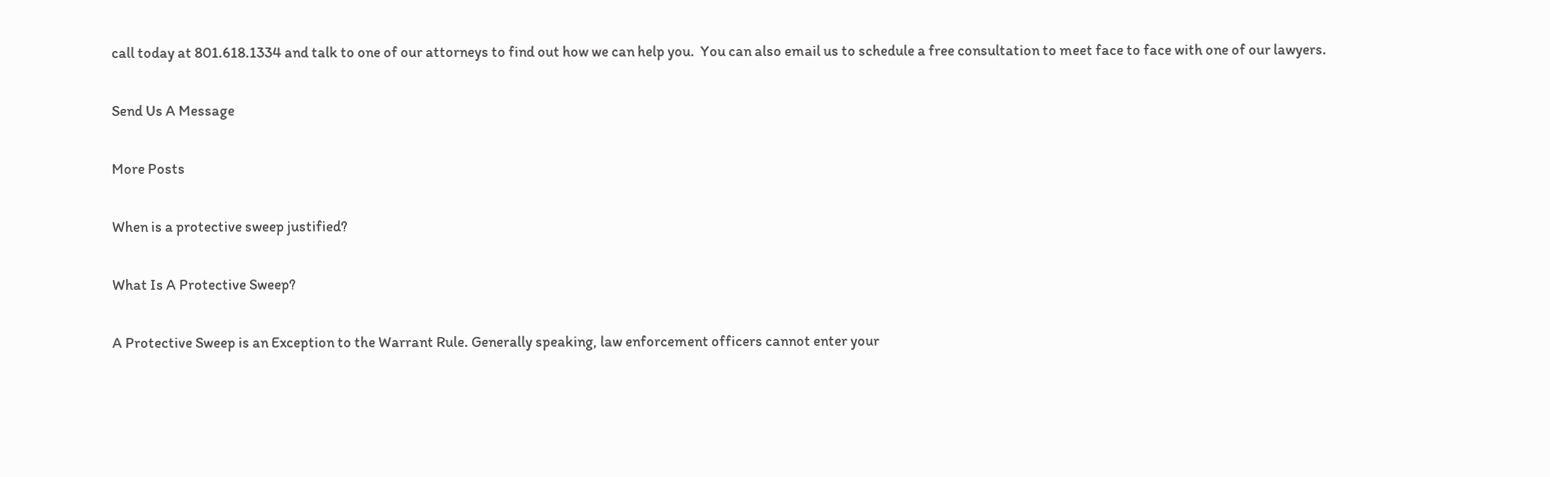call today at 801.618.1334 and talk to one of our attorneys to find out how we can help you.  You can also email us to schedule a free consultation to meet face to face with one of our lawyers.

Send Us A Message

More Posts

When is a protective sweep justified?

What Is A Protective Sweep?

A Protective Sweep is an Exception to the Warrant Rule. Generally speaking, law enforcement officers cannot enter your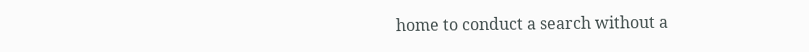home to conduct a search without a